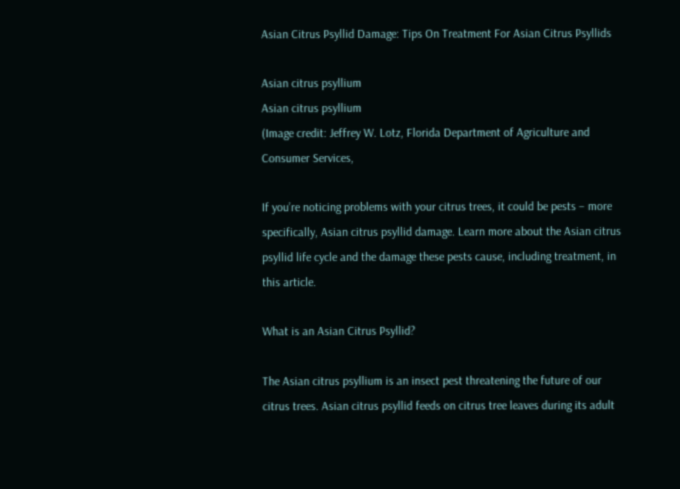Asian Citrus Psyllid Damage: Tips On Treatment For Asian Citrus Psyllids

Asian citrus psyllium
Asian citrus psyllium
(Image credit: Jeffrey W. Lotz, Florida Department of Agriculture and Consumer Services,

If you’re noticing problems with your citrus trees, it could be pests – more specifically, Asian citrus psyllid damage. Learn more about the Asian citrus psyllid life cycle and the damage these pests cause, including treatment, in this article.

What is an Asian Citrus Psyllid?

The Asian citrus psyllium is an insect pest threatening the future of our citrus trees. Asian citrus psyllid feeds on citrus tree leaves during its adult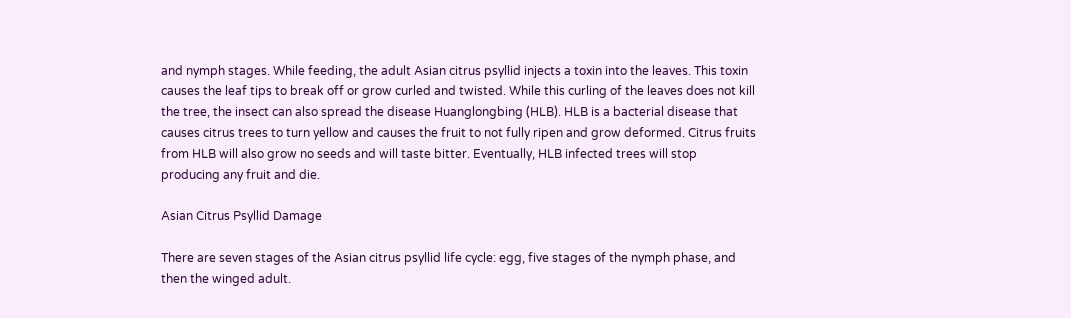and nymph stages. While feeding, the adult Asian citrus psyllid injects a toxin into the leaves. This toxin causes the leaf tips to break off or grow curled and twisted. While this curling of the leaves does not kill the tree, the insect can also spread the disease Huanglongbing (HLB). HLB is a bacterial disease that causes citrus trees to turn yellow and causes the fruit to not fully ripen and grow deformed. Citrus fruits from HLB will also grow no seeds and will taste bitter. Eventually, HLB infected trees will stop producing any fruit and die.

Asian Citrus Psyllid Damage

There are seven stages of the Asian citrus psyllid life cycle: egg, five stages of the nymph phase, and then the winged adult.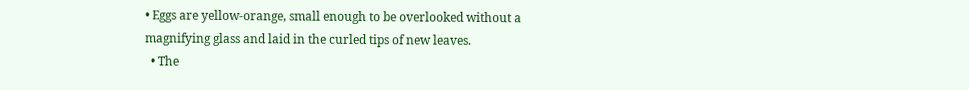• Eggs are yellow-orange, small enough to be overlooked without a magnifying glass and laid in the curled tips of new leaves.
  • The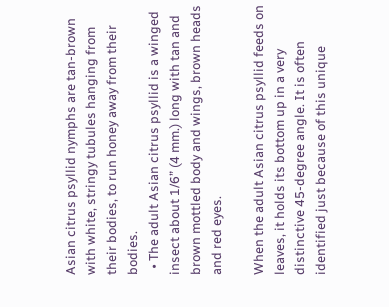Asian citrus psyllid nymphs are tan-brown with white, stringy tubules hanging from their bodies, to run honey away from their bodies.
  • The adult Asian citrus psyllid is a winged insect about 1/6” (4 mm.) long with tan and brown mottled body and wings, brown heads and red eyes.

When the adult Asian citrus psyllid feeds on leaves, it holds its bottom up in a very distinctive 45-degree angle. It is often identified just because of this unique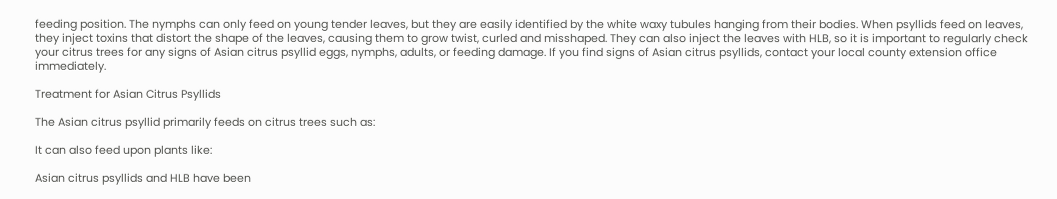feeding position. The nymphs can only feed on young tender leaves, but they are easily identified by the white waxy tubules hanging from their bodies. When psyllids feed on leaves, they inject toxins that distort the shape of the leaves, causing them to grow twist, curled and misshaped. They can also inject the leaves with HLB, so it is important to regularly check your citrus trees for any signs of Asian citrus psyllid eggs, nymphs, adults, or feeding damage. If you find signs of Asian citrus psyllids, contact your local county extension office immediately.

Treatment for Asian Citrus Psyllids

The Asian citrus psyllid primarily feeds on citrus trees such as:

It can also feed upon plants like:

Asian citrus psyllids and HLB have been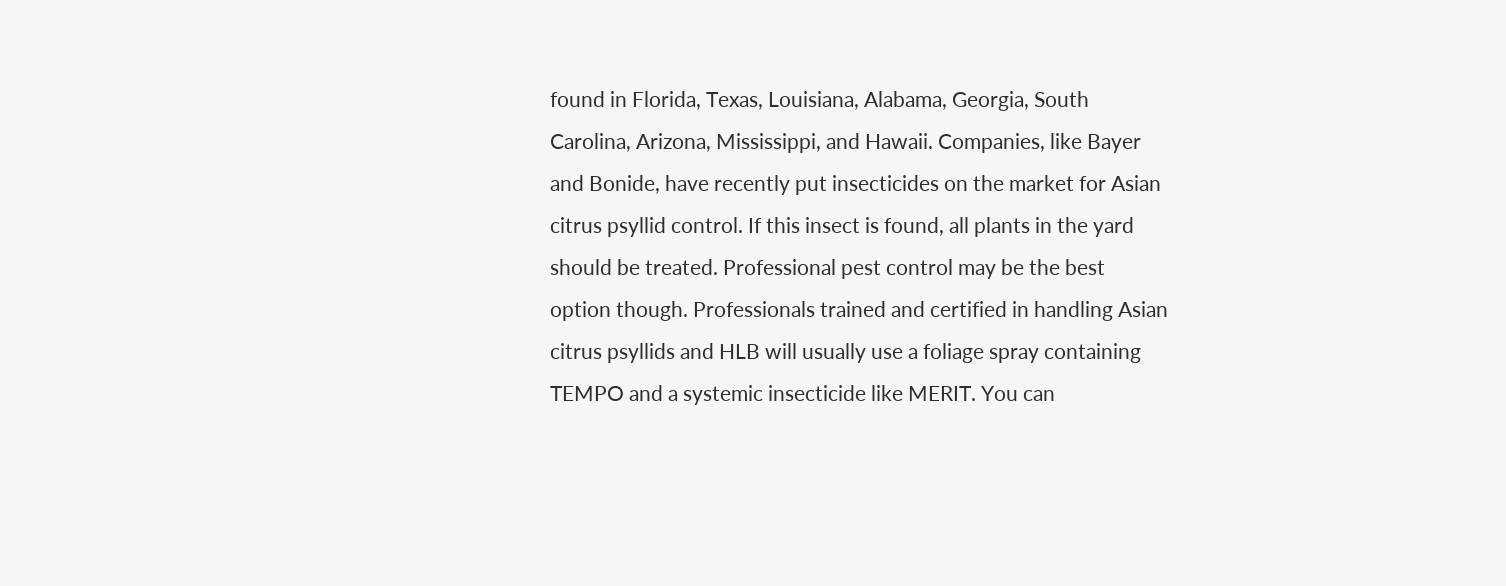found in Florida, Texas, Louisiana, Alabama, Georgia, South Carolina, Arizona, Mississippi, and Hawaii. Companies, like Bayer and Bonide, have recently put insecticides on the market for Asian citrus psyllid control. If this insect is found, all plants in the yard should be treated. Professional pest control may be the best option though. Professionals trained and certified in handling Asian citrus psyllids and HLB will usually use a foliage spray containing TEMPO and a systemic insecticide like MERIT. You can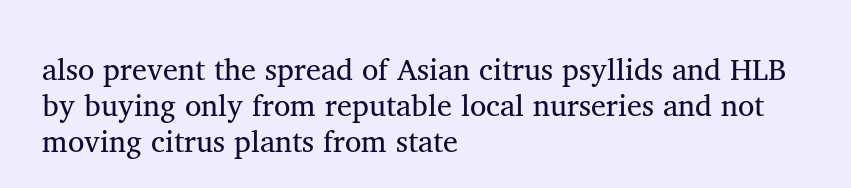also prevent the spread of Asian citrus psyllids and HLB by buying only from reputable local nurseries and not moving citrus plants from state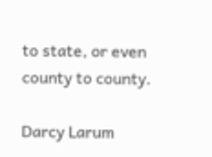to state, or even county to county.

Darcy Larum